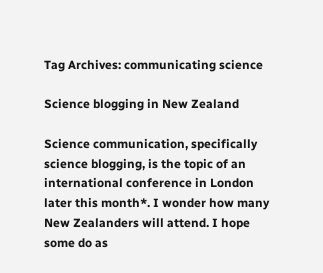Tag Archives: communicating science

Science blogging in New Zealand

Science communication, specifically science blogging, is the topic of an international conference in London later this month*. I wonder how many New Zealanders will attend. I hope some do as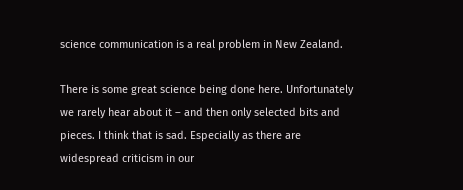science communication is a real problem in New Zealand.

There is some great science being done here. Unfortunately we rarely hear about it – and then only selected bits and pieces. I think that is sad. Especially as there are widespread criticism in our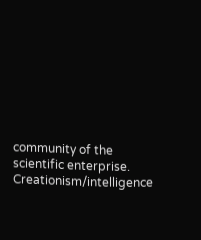community of the scientific enterprise. Creationism/intelligence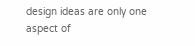design ideas are only one aspect of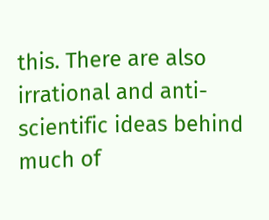this. There are also irrational and anti-scientific ideas behind much of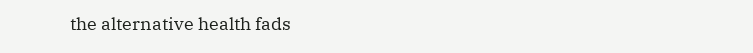the alternative health fads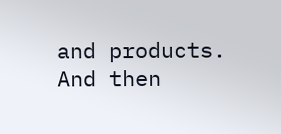and products. And then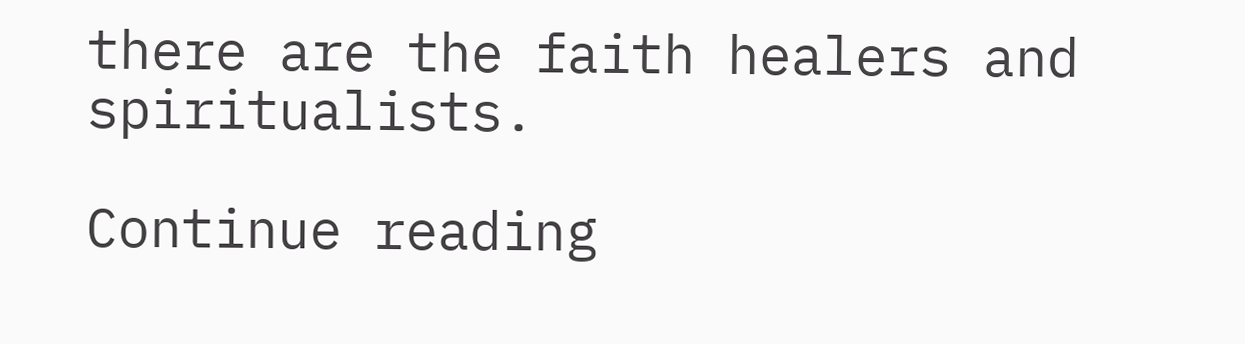there are the faith healers and spiritualists.

Continue reading